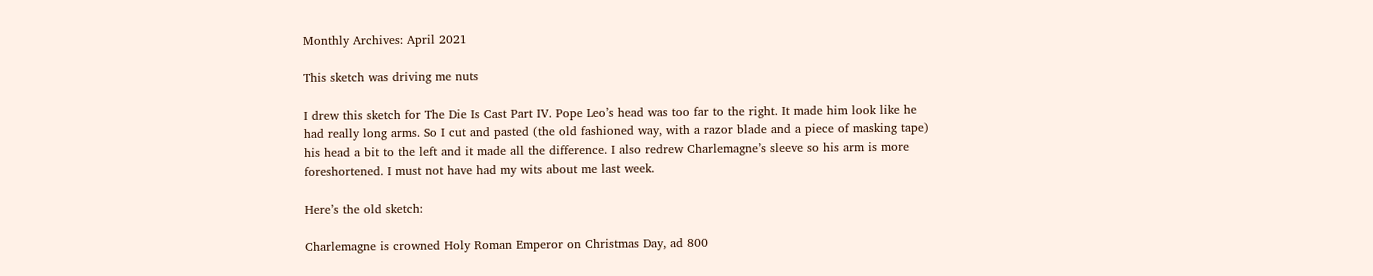Monthly Archives: April 2021

This sketch was driving me nuts

I drew this sketch for The Die Is Cast Part IV. Pope Leo’s head was too far to the right. It made him look like he had really long arms. So I cut and pasted (the old fashioned way, with a razor blade and a piece of masking tape) his head a bit to the left and it made all the difference. I also redrew Charlemagne’s sleeve so his arm is more foreshortened. I must not have had my wits about me last week.

Here’s the old sketch:

Charlemagne is crowned Holy Roman Emperor on Christmas Day, ad 800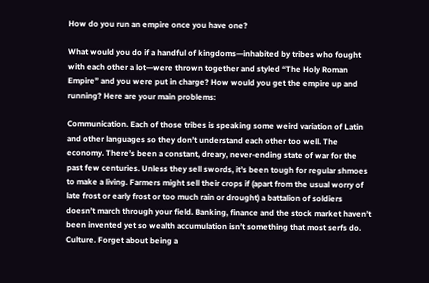How do you run an empire once you have one?

What would you do if a handful of kingdoms—inhabited by tribes who fought with each other a lot—were thrown together and styled “The Holy Roman Empire” and you were put in charge? How would you get the empire up and running? Here are your main problems:

Communication. Each of those tribes is speaking some weird variation of Latin and other languages so they don’t understand each other too well. The economy. There’s been a constant, dreary, never-ending state of war for the past few centuries. Unless they sell swords, it’s been tough for regular shmoes to make a living. Farmers might sell their crops if (apart from the usual worry of late frost or early frost or too much rain or drought) a battalion of soldiers doesn’t march through your field. Banking, finance and the stock market haven’t been invented yet so wealth accumulation isn’t something that most serfs do. Culture. Forget about being a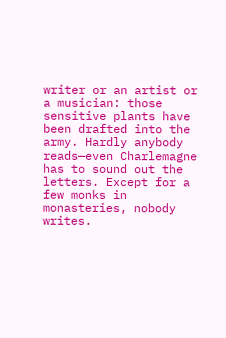writer or an artist or a musician: those sensitive plants have been drafted into the army. Hardly anybody reads—even Charlemagne has to sound out the letters. Except for a few monks in monasteries, nobody writes.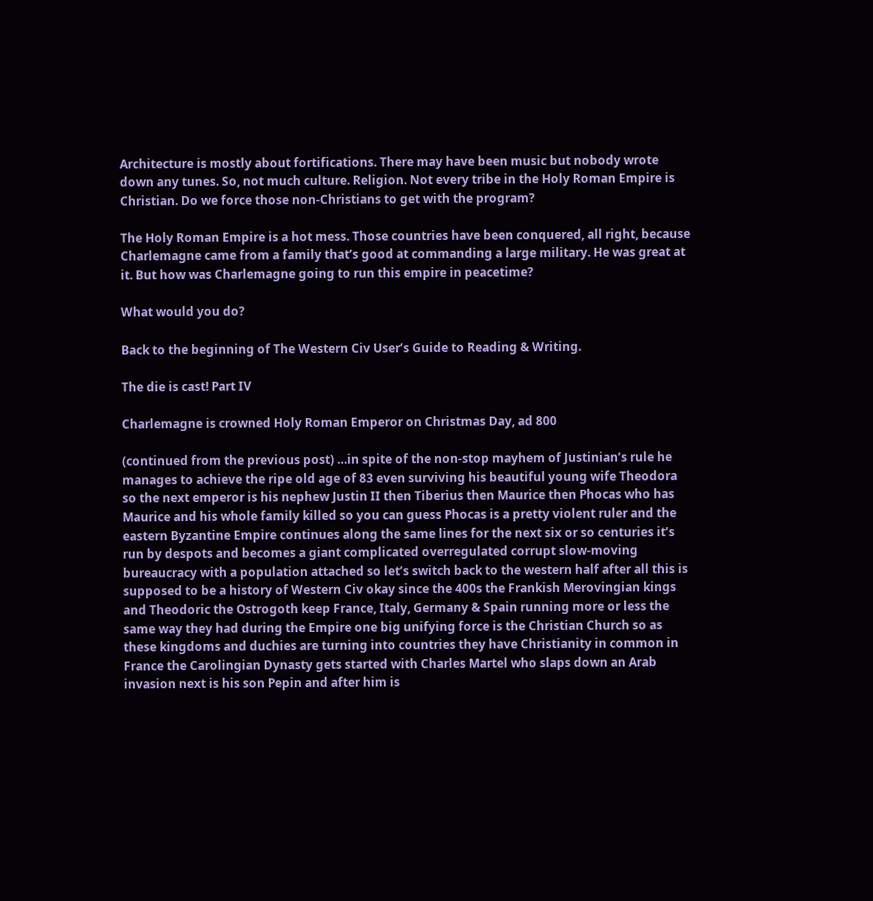Architecture is mostly about fortifications. There may have been music but nobody wrote down any tunes. So, not much culture. Religion. Not every tribe in the Holy Roman Empire is Christian. Do we force those non-Christians to get with the program?

The Holy Roman Empire is a hot mess. Those countries have been conquered, all right, because Charlemagne came from a family that’s good at commanding a large military. He was great at it. But how was Charlemagne going to run this empire in peacetime?

What would you do?

Back to the beginning of The Western Civ User’s Guide to Reading & Writing.

The die is cast! Part IV

Charlemagne is crowned Holy Roman Emperor on Christmas Day, ad 800

(continued from the previous post) …in spite of the non-stop mayhem of Justinian’s rule he manages to achieve the ripe old age of 83 even surviving his beautiful young wife Theodora so the next emperor is his nephew Justin II then Tiberius then Maurice then Phocas who has Maurice and his whole family killed so you can guess Phocas is a pretty violent ruler and the eastern Byzantine Empire continues along the same lines for the next six or so centuries it’s run by despots and becomes a giant complicated overregulated corrupt slow-moving bureaucracy with a population attached so let’s switch back to the western half after all this is supposed to be a history of Western Civ okay since the 400s the Frankish Merovingian kings and Theodoric the Ostrogoth keep France, Italy, Germany & Spain running more or less the same way they had during the Empire one big unifying force is the Christian Church so as these kingdoms and duchies are turning into countries they have Christianity in common in France the Carolingian Dynasty gets started with Charles Martel who slaps down an Arab invasion next is his son Pepin and after him is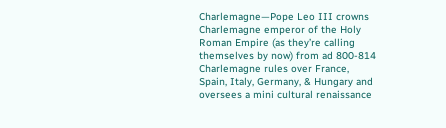Charlemagne—Pope Leo III crowns Charlemagne emperor of the Holy Roman Empire (as they’re calling themselves by now) from ad 800-814 Charlemagne rules over France, Spain, Italy, Germany, & Hungary and oversees a mini cultural renaissance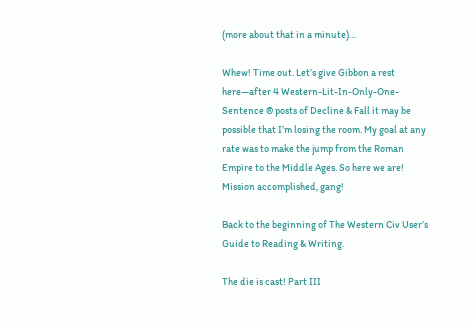(more about that in a minute)…

Whew! Time out. Let’s give Gibbon a rest here—after 4 Western-Lit-In-Only-One-Sentence ® posts of Decline & Fall it may be possible that I’m losing the room. My goal at any rate was to make the jump from the Roman Empire to the Middle Ages. So here we are! Mission accomplished, gang!

Back to the beginning of The Western Civ User’s Guide to Reading & Writing.

The die is cast! Part III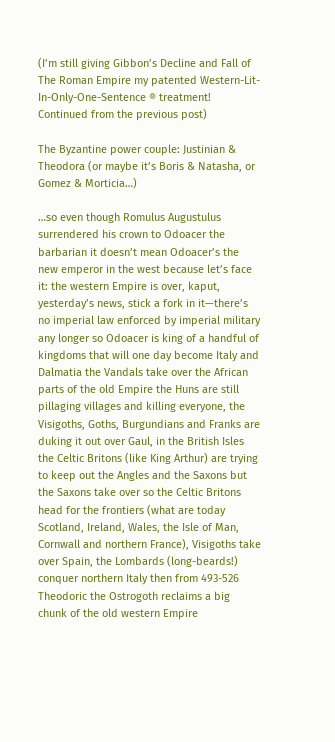(I’m still giving Gibbon’s Decline and Fall of The Roman Empire my patented Western-Lit-In-Only-One-Sentence ® treatment! Continued from the previous post)

The Byzantine power couple: Justinian & Theodora (or maybe it’s Boris & Natasha, or Gomez & Morticia…)

…so even though Romulus Augustulus surrendered his crown to Odoacer the barbarian it doesn’t mean Odoacer’s the new emperor in the west because let’s face it: the western Empire is over, kaput, yesterday’s news, stick a fork in it—there’s no imperial law enforced by imperial military any longer so Odoacer is king of a handful of kingdoms that will one day become Italy and Dalmatia the Vandals take over the African parts of the old Empire the Huns are still pillaging villages and killing everyone, the Visigoths, Goths, Burgundians and Franks are duking it out over Gaul, in the British Isles the Celtic Britons (like King Arthur) are trying to keep out the Angles and the Saxons but the Saxons take over so the Celtic Britons head for the frontiers (what are today Scotland, Ireland, Wales, the Isle of Man, Cornwall and northern France), Visigoths take over Spain, the Lombards (long-beards!) conquer northern Italy then from 493-526 Theodoric the Ostrogoth reclaims a big chunk of the old western Empire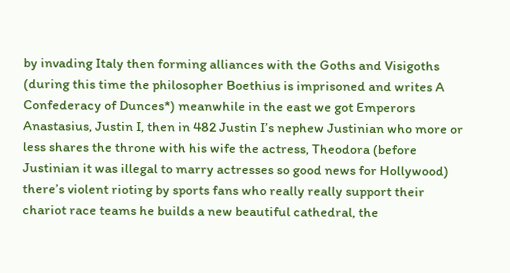by invading Italy then forming alliances with the Goths and Visigoths (during this time the philosopher Boethius is imprisoned and writes A Confederacy of Dunces*) meanwhile in the east we got Emperors Anastasius, Justin I, then in 482 Justin I’s nephew Justinian who more or less shares the throne with his wife the actress, Theodora (before Justinian it was illegal to marry actresses so good news for Hollywood) there’s violent rioting by sports fans who really really support their chariot race teams he builds a new beautiful cathedral, the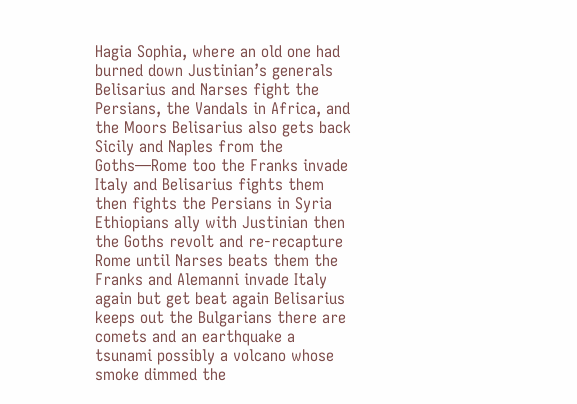Hagia Sophia, where an old one had burned down Justinian’s generals Belisarius and Narses fight the Persians, the Vandals in Africa, and the Moors Belisarius also gets back Sicily and Naples from the Goths—Rome too the Franks invade Italy and Belisarius fights them then fights the Persians in Syria Ethiopians ally with Justinian then the Goths revolt and re-recapture Rome until Narses beats them the Franks and Alemanni invade Italy again but get beat again Belisarius keeps out the Bulgarians there are comets and an earthquake a tsunami possibly a volcano whose smoke dimmed the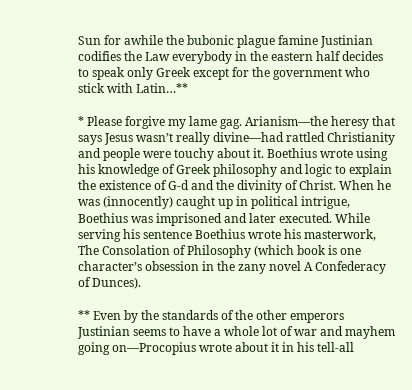Sun for awhile the bubonic plague famine Justinian codifies the Law everybody in the eastern half decides to speak only Greek except for the government who stick with Latin…**

* Please forgive my lame gag. Arianism—the heresy that says Jesus wasn’t really divine—had rattled Christianity and people were touchy about it. Boethius wrote using his knowledge of Greek philosophy and logic to explain the existence of G-d and the divinity of Christ. When he was (innocently) caught up in political intrigue, Boethius was imprisoned and later executed. While serving his sentence Boethius wrote his masterwork, The Consolation of Philosophy (which book is one character’s obsession in the zany novel A Confederacy of Dunces).

** Even by the standards of the other emperors Justinian seems to have a whole lot of war and mayhem going on—Procopius wrote about it in his tell-all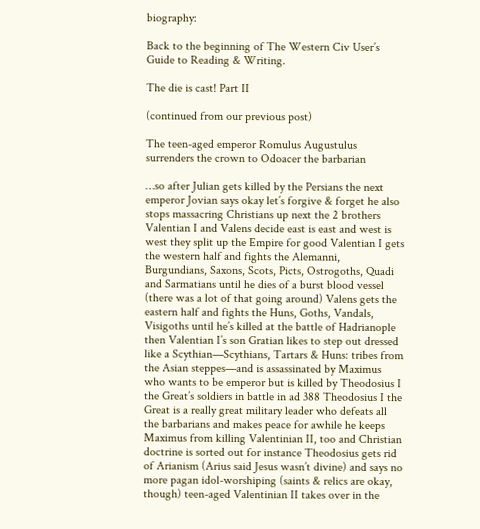biography:

Back to the beginning of The Western Civ User’s Guide to Reading & Writing.

The die is cast! Part II

(continued from our previous post)

The teen-aged emperor Romulus Augustulus surrenders the crown to Odoacer the barbarian

…so after Julian gets killed by the Persians the next emperor Jovian says okay let’s forgive & forget he also stops massacring Christians up next the 2 brothers Valentian I and Valens decide east is east and west is west they split up the Empire for good Valentian I gets the western half and fights the Alemanni, Burgundians, Saxons, Scots, Picts, Ostrogoths, Quadi and Sarmatians until he dies of a burst blood vessel (there was a lot of that going around) Valens gets the eastern half and fights the Huns, Goths, Vandals, Visigoths until he’s killed at the battle of Hadrianople then Valentian I’s son Gratian likes to step out dressed like a Scythian—Scythians, Tartars & Huns: tribes from the Asian steppes—and is assassinated by Maximus who wants to be emperor but is killed by Theodosius I the Great’s soldiers in battle in ad 388 Theodosius I the Great is a really great military leader who defeats all the barbarians and makes peace for awhile he keeps Maximus from killing Valentinian II, too and Christian doctrine is sorted out for instance Theodosius gets rid of Arianism (Arius said Jesus wasn’t divine) and says no more pagan idol-worshiping (saints & relics are okay, though) teen-aged Valentinian II takes over in the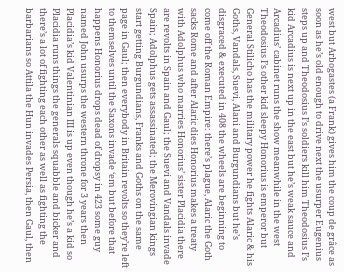west but Arbogastes (a Frank) gives him the coup de grâce as soon as he’s old enough to drive next the usurper Eugenius steps up and Theodosius I’s soldiers kill him Theodosius I’s kid Arcadius is next up in the east but he’s weak sauce and Arcadius’ cabinet runs the show meanwhile in the west Theodosius I’s other kid sleepy Honorius is emperor but General Stilicho has the military power he fights Alaric & his Goths, Vandals, Suevi, Alani and Burgundians but he’s disgraced & executed in 408 the wheels are beginning to come off the Roman Empire: there’s plague, Alaric the Goth sacks Rome and after Alaric dies Honorius makes a treaty with Adolphus who marries Honorius’ sister Placidia there are revolts in Spain and Gaul; the Suevi and Vandals invade Spain; Adolphus gets assassinated; the Merovingian kings start getting Burgundians, Franks and Goths on the same page in Gaul; then everybody in Britain revolts so they’re left to themselves until the Saxons invade ‘em but before that happens Honorius drops dead of dropsy in 423 some guy named John usurps the western throne for 3 years then Placidia’s kid Valentinian III is up even though he’s a kid so Placidia runs things the generals squabble and bicker and there’s a lot of fighting each other as well as fighting the barbarians so Attila the Hun invades Persia, then Gaul, then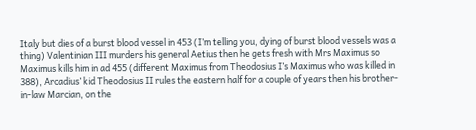Italy but dies of a burst blood vessel in 453 (I’m telling you, dying of burst blood vessels was a thing) Valentinian III murders his general Aetius then he gets fresh with Mrs Maximus so Maximus kills him in ad 455 (different Maximus from Theodosius I’s Maximus who was killed in 388), Arcadius’ kid Theodosius II rules the eastern half for a couple of years then his brother-in-law Marcian, on the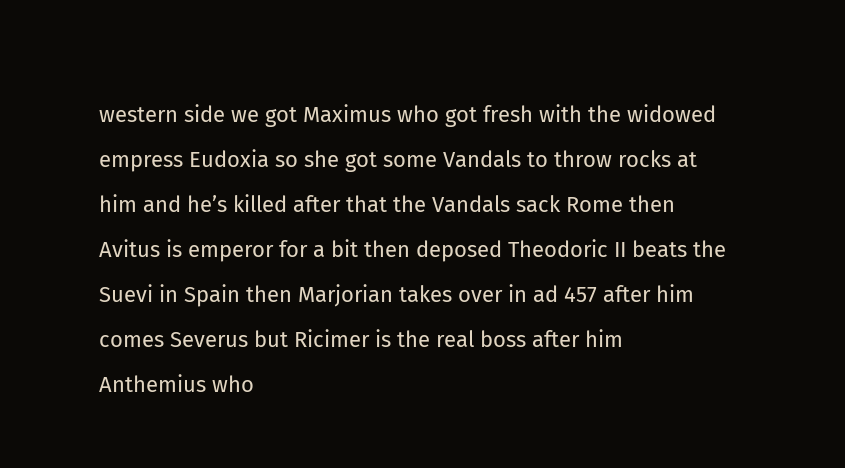western side we got Maximus who got fresh with the widowed empress Eudoxia so she got some Vandals to throw rocks at him and he’s killed after that the Vandals sack Rome then Avitus is emperor for a bit then deposed Theodoric II beats the Suevi in Spain then Marjorian takes over in ad 457 after him comes Severus but Ricimer is the real boss after him Anthemius who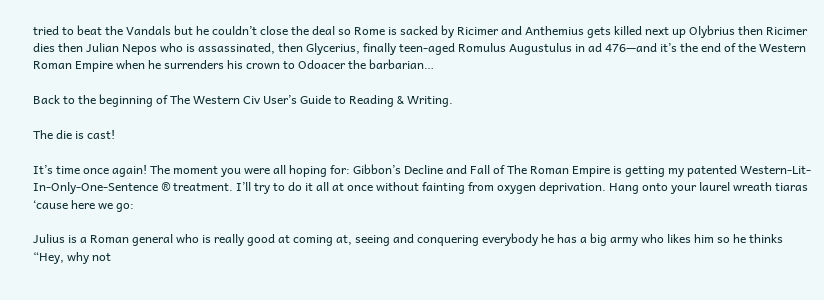tried to beat the Vandals but he couldn’t close the deal so Rome is sacked by Ricimer and Anthemius gets killed next up Olybrius then Ricimer dies then Julian Nepos who is assassinated, then Glycerius, finally teen-aged Romulus Augustulus in ad 476—and it’s the end of the Western Roman Empire when he surrenders his crown to Odoacer the barbarian…

Back to the beginning of The Western Civ User’s Guide to Reading & Writing.

The die is cast!

It’s time once again! The moment you were all hoping for: Gibbon’s Decline and Fall of The Roman Empire is getting my patented Western-Lit-In-Only-One-Sentence ® treatment. I’ll try to do it all at once without fainting from oxygen deprivation. Hang onto your laurel wreath tiaras ‘cause here we go:

Julius is a Roman general who is really good at coming at, seeing and conquering everybody he has a big army who likes him so he thinks “Hey, why not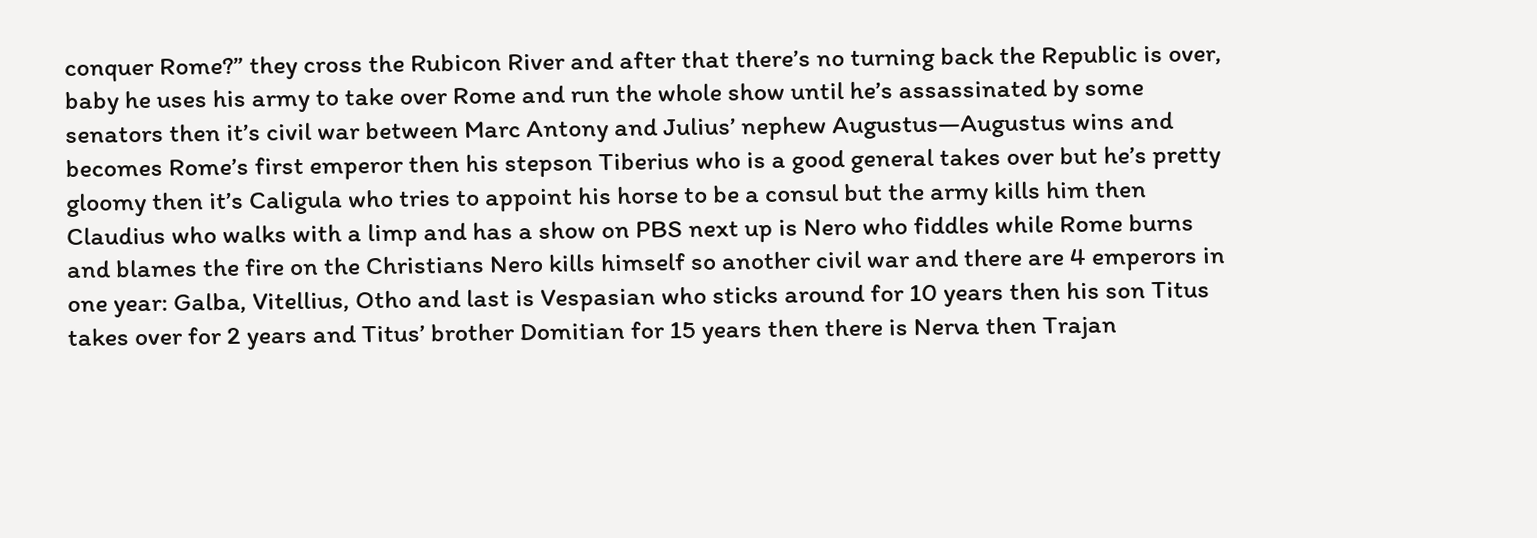conquer Rome?” they cross the Rubicon River and after that there’s no turning back the Republic is over, baby he uses his army to take over Rome and run the whole show until he’s assassinated by some senators then it’s civil war between Marc Antony and Julius’ nephew Augustus—Augustus wins and becomes Rome’s first emperor then his stepson Tiberius who is a good general takes over but he’s pretty gloomy then it’s Caligula who tries to appoint his horse to be a consul but the army kills him then Claudius who walks with a limp and has a show on PBS next up is Nero who fiddles while Rome burns and blames the fire on the Christians Nero kills himself so another civil war and there are 4 emperors in one year: Galba, Vitellius, Otho and last is Vespasian who sticks around for 10 years then his son Titus takes over for 2 years and Titus’ brother Domitian for 15 years then there is Nerva then Trajan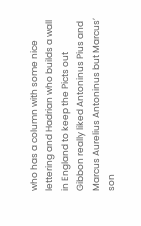who has a column with some nice lettering and Hadrian who builds a wall in England to keep the Picts out Gibbon really liked Antoninus Pius and Marcus Aurelius Antoninus but Marcus’ son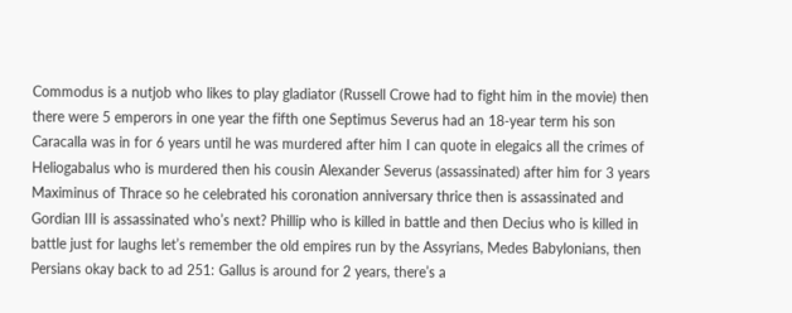Commodus is a nutjob who likes to play gladiator (Russell Crowe had to fight him in the movie) then there were 5 emperors in one year the fifth one Septimus Severus had an 18-year term his son Caracalla was in for 6 years until he was murdered after him I can quote in elegaics all the crimes of Heliogabalus who is murdered then his cousin Alexander Severus (assassinated) after him for 3 years Maximinus of Thrace so he celebrated his coronation anniversary thrice then is assassinated and Gordian III is assassinated who’s next? Phillip who is killed in battle and then Decius who is killed in battle just for laughs let’s remember the old empires run by the Assyrians, Medes Babylonians, then Persians okay back to ad 251: Gallus is around for 2 years, there’s a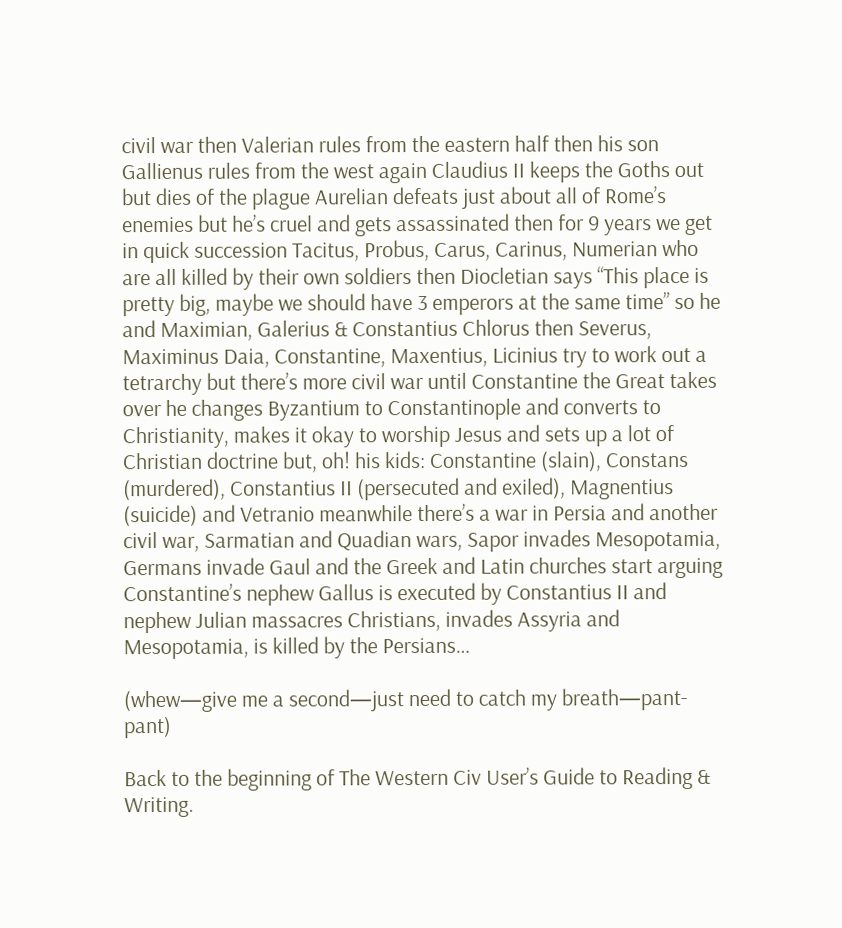civil war then Valerian rules from the eastern half then his son Gallienus rules from the west again Claudius II keeps the Goths out but dies of the plague Aurelian defeats just about all of Rome’s enemies but he’s cruel and gets assassinated then for 9 years we get in quick succession Tacitus, Probus, Carus, Carinus, Numerian who are all killed by their own soldiers then Diocletian says “This place is pretty big, maybe we should have 3 emperors at the same time” so he and Maximian, Galerius & Constantius Chlorus then Severus, Maximinus Daia, Constantine, Maxentius, Licinius try to work out a tetrarchy but there’s more civil war until Constantine the Great takes over he changes Byzantium to Constantinople and converts to Christianity, makes it okay to worship Jesus and sets up a lot of Christian doctrine but, oh! his kids: Constantine (slain), Constans (murdered), Constantius II (persecuted and exiled), Magnentius (suicide) and Vetranio meanwhile there’s a war in Persia and another civil war, Sarmatian and Quadian wars, Sapor invades Mesopotamia, Germans invade Gaul and the Greek and Latin churches start arguing Constantine’s nephew Gallus is executed by Constantius II and nephew Julian massacres Christians, invades Assyria and Mesopotamia, is killed by the Persians…

(whew—give me a second—just need to catch my breath—pant-pant)

Back to the beginning of The Western Civ User’s Guide to Reading & Writing.